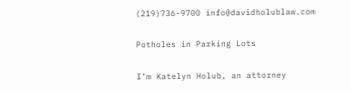(219)736-9700 info@davidholublaw.com

Potholes in Parking Lots

I’m Katelyn Holub, an attorney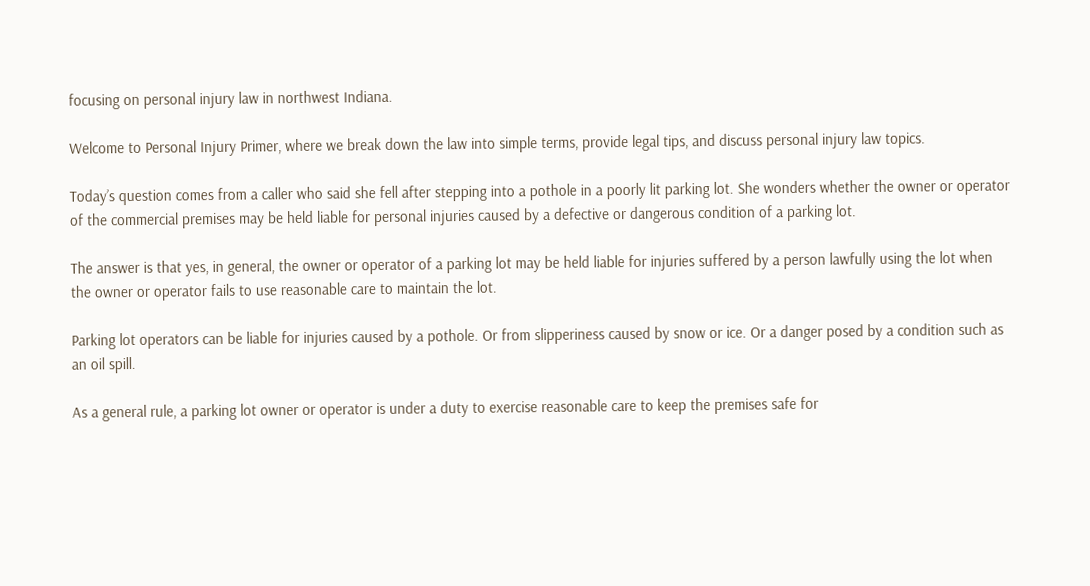focusing on personal injury law in northwest Indiana.

Welcome to Personal Injury Primer, where we break down the law into simple terms, provide legal tips, and discuss personal injury law topics.

Today’s question comes from a caller who said she fell after stepping into a pothole in a poorly lit parking lot. She wonders whether the owner or operator of the commercial premises may be held liable for personal injuries caused by a defective or dangerous condition of a parking lot.

The answer is that yes, in general, the owner or operator of a parking lot may be held liable for injuries suffered by a person lawfully using the lot when the owner or operator fails to use reasonable care to maintain the lot.

Parking lot operators can be liable for injuries caused by a pothole. Or from slipperiness caused by snow or ice. Or a danger posed by a condition such as an oil spill.

As a general rule, a parking lot owner or operator is under a duty to exercise reasonable care to keep the premises safe for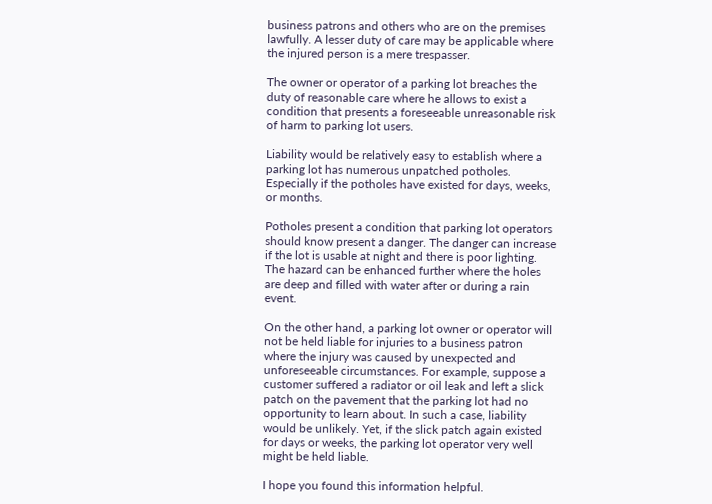business patrons and others who are on the premises lawfully. A lesser duty of care may be applicable where the injured person is a mere trespasser.

The owner or operator of a parking lot breaches the duty of reasonable care where he allows to exist a condition that presents a foreseeable unreasonable risk of harm to parking lot users.

Liability would be relatively easy to establish where a parking lot has numerous unpatched potholes. Especially if the potholes have existed for days, weeks, or months.

Potholes present a condition that parking lot operators should know present a danger. The danger can increase if the lot is usable at night and there is poor lighting. The hazard can be enhanced further where the holes are deep and filled with water after or during a rain event.

On the other hand, a parking lot owner or operator will not be held liable for injuries to a business patron where the injury was caused by unexpected and unforeseeable circumstances. For example, suppose a customer suffered a radiator or oil leak and left a slick patch on the pavement that the parking lot had no opportunity to learn about. In such a case, liability would be unlikely. Yet, if the slick patch again existed for days or weeks, the parking lot operator very well might be held liable.

I hope you found this information helpful.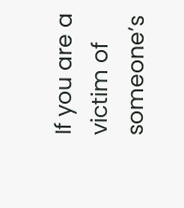If you are a victim of someone’s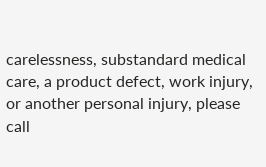carelessness, substandard medical care, a product defect, work injury, or another personal injury, please call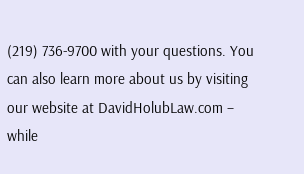(219) 736-9700 with your questions. You can also learn more about us by visiting our website at DavidHolubLaw.com – while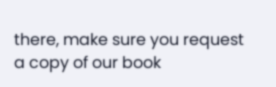there, make sure you request a copy of our book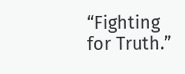“Fighting for Truth.”